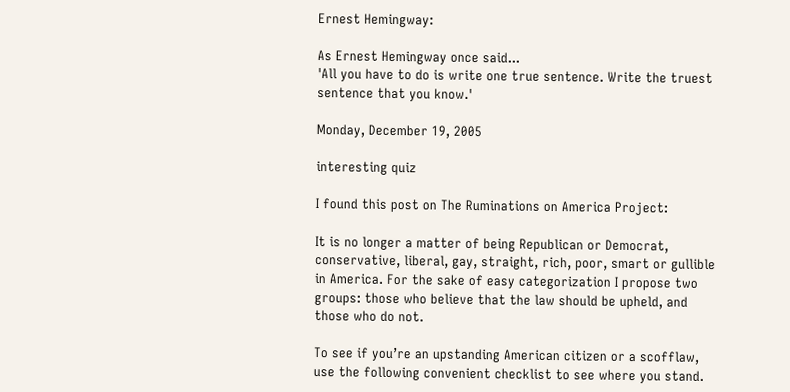Ernest Hemingway:

As Ernest Hemingway once said...
'All you have to do is write one true sentence. Write the truest sentence that you know.'

Monday, December 19, 2005

interesting quiz

I found this post on The Ruminations on America Project:

It is no longer a matter of being Republican or Democrat, conservative, liberal, gay, straight, rich, poor, smart or gullible in America. For the sake of easy categorization I propose two groups: those who believe that the law should be upheld, and those who do not.

To see if you’re an upstanding American citizen or a scofflaw, use the following convenient checklist to see where you stand.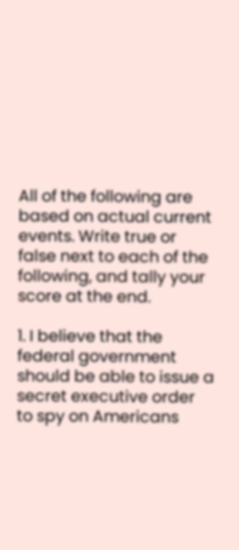All of the following are based on actual current events. Write true or false next to each of the following, and tally your score at the end.

1. I believe that the federal government should be able to issue a secret executive order to spy on Americans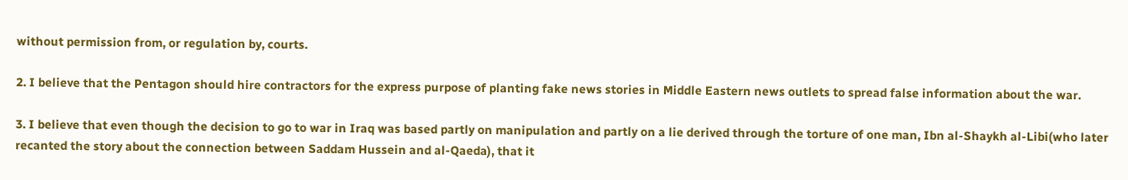without permission from, or regulation by, courts.

2. I believe that the Pentagon should hire contractors for the express purpose of planting fake news stories in Middle Eastern news outlets to spread false information about the war.

3. I believe that even though the decision to go to war in Iraq was based partly on manipulation and partly on a lie derived through the torture of one man, Ibn al-Shaykh al-Libi(who later recanted the story about the connection between Saddam Hussein and al-Qaeda), that it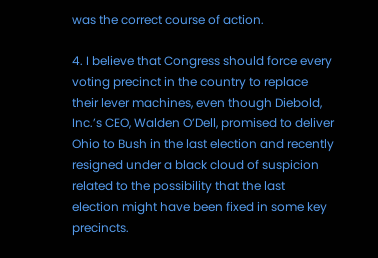was the correct course of action.

4. I believe that Congress should force every voting precinct in the country to replace their lever machines, even though Diebold, Inc.’s CEO, Walden O’Dell, promised to deliver Ohio to Bush in the last election and recently resigned under a black cloud of suspicion related to the possibility that the last election might have been fixed in some key precincts.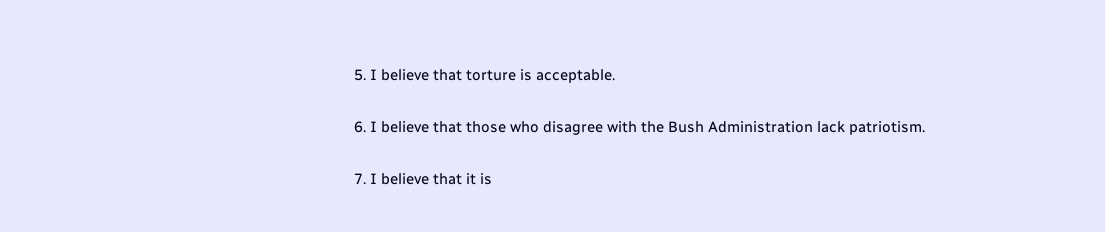5. I believe that torture is acceptable.

6. I believe that those who disagree with the Bush Administration lack patriotism.

7. I believe that it is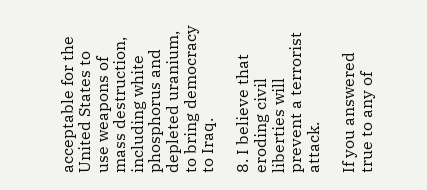acceptable for the United States to use weapons of mass destruction, including white phosphorus and depleted uranium, to bring democracy to Iraq.

8. I believe that eroding civil liberties will prevent a terrorist attack.

If you answered true to any of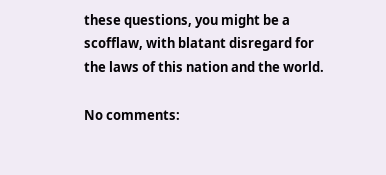these questions, you might be a scofflaw, with blatant disregard for the laws of this nation and the world.

No comments: